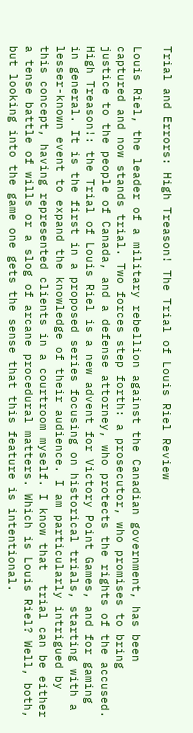Trial and Errors: High Treason! The Trial of Louis Riel Review

Louis Riel, the leader of a military rebellion against the Canadian government, has been captured and now stands trial. Two forces step forth: a prosecutor, who promises to bring justice to the people of Canada, and a defense attorney, who protects the rights of the accused. High Treason!: the Trial of Louis Riel is a new advent for Victory Point Games, and for gaming in general. It is the first in a proposed series focusing on historical trials, starting with a lesser-known event to expand the knowledge of their audience. I am particularly intrigued by this concept, having represented clients in a courtroom myself. I know that  trial can be either a tense battle of wills or a slog of arcane procedural matters. Which is Louis Riel? Well, both, but looking into the game one gets the sense that this feature is intentional.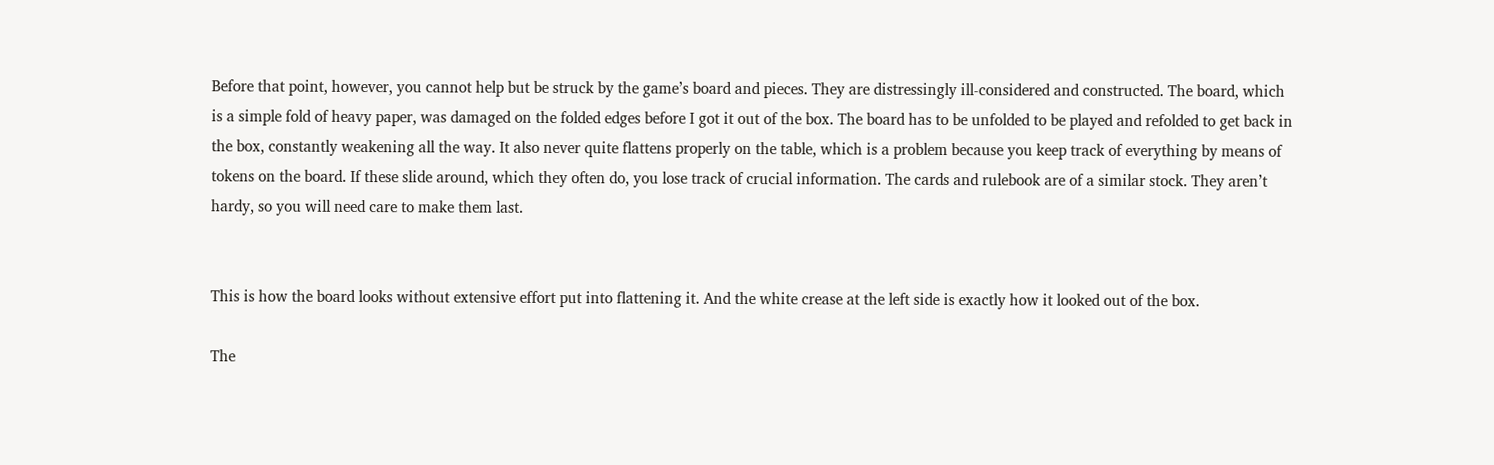Before that point, however, you cannot help but be struck by the game’s board and pieces. They are distressingly ill-considered and constructed. The board, which is a simple fold of heavy paper, was damaged on the folded edges before I got it out of the box. The board has to be unfolded to be played and refolded to get back in the box, constantly weakening all the way. It also never quite flattens properly on the table, which is a problem because you keep track of everything by means of tokens on the board. If these slide around, which they often do, you lose track of crucial information. The cards and rulebook are of a similar stock. They aren’t hardy, so you will need care to make them last.


This is how the board looks without extensive effort put into flattening it. And the white crease at the left side is exactly how it looked out of the box.

The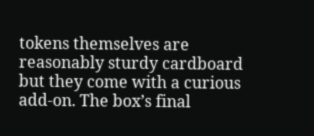tokens themselves are reasonably sturdy cardboard but they come with a curious add-on. The box’s final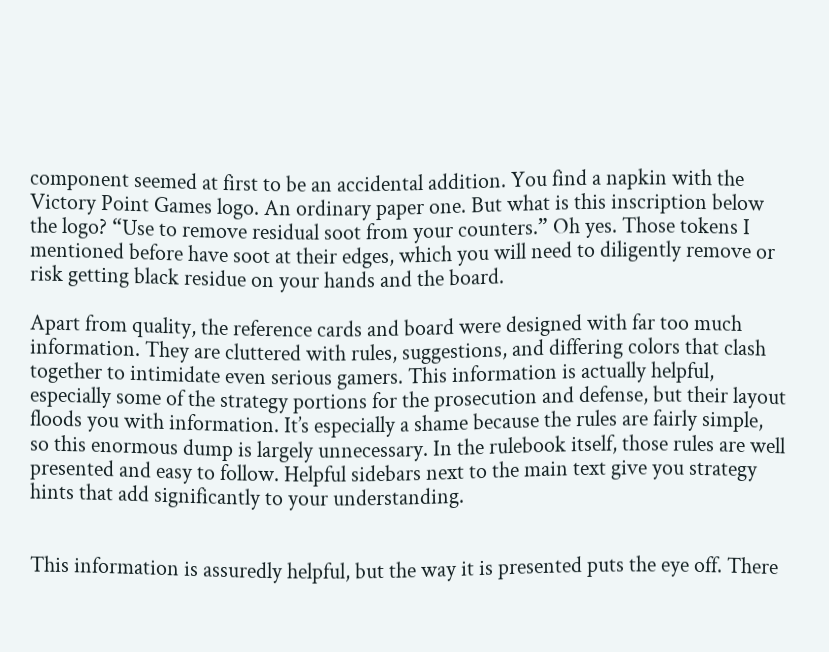component seemed at first to be an accidental addition. You find a napkin with the Victory Point Games logo. An ordinary paper one. But what is this inscription below the logo? “Use to remove residual soot from your counters.” Oh yes. Those tokens I mentioned before have soot at their edges, which you will need to diligently remove or risk getting black residue on your hands and the board.

Apart from quality, the reference cards and board were designed with far too much information. They are cluttered with rules, suggestions, and differing colors that clash together to intimidate even serious gamers. This information is actually helpful, especially some of the strategy portions for the prosecution and defense, but their layout floods you with information. It’s especially a shame because the rules are fairly simple, so this enormous dump is largely unnecessary. In the rulebook itself, those rules are well presented and easy to follow. Helpful sidebars next to the main text give you strategy hints that add significantly to your understanding.


This information is assuredly helpful, but the way it is presented puts the eye off. There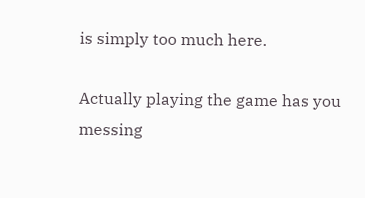is simply too much here.

Actually playing the game has you messing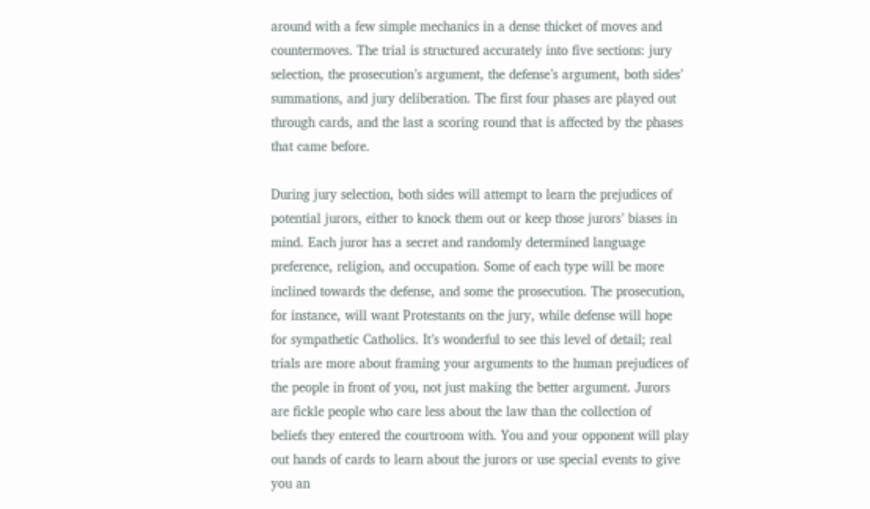around with a few simple mechanics in a dense thicket of moves and countermoves. The trial is structured accurately into five sections: jury selection, the prosecution’s argument, the defense’s argument, both sides’ summations, and jury deliberation. The first four phases are played out through cards, and the last a scoring round that is affected by the phases that came before.

During jury selection, both sides will attempt to learn the prejudices of potential jurors, either to knock them out or keep those jurors’ biases in mind. Each juror has a secret and randomly determined language preference, religion, and occupation. Some of each type will be more inclined towards the defense, and some the prosecution. The prosecution, for instance, will want Protestants on the jury, while defense will hope for sympathetic Catholics. It’s wonderful to see this level of detail; real trials are more about framing your arguments to the human prejudices of the people in front of you, not just making the better argument. Jurors are fickle people who care less about the law than the collection of beliefs they entered the courtroom with. You and your opponent will play out hands of cards to learn about the jurors or use special events to give you an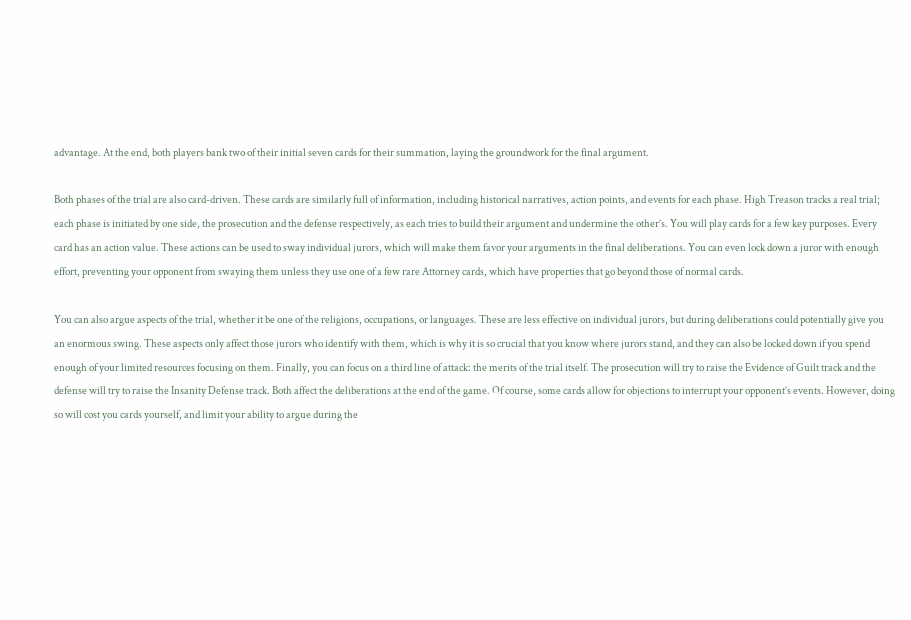advantage. At the end, both players bank two of their initial seven cards for their summation, laying the groundwork for the final argument.

Both phases of the trial are also card-driven. These cards are similarly full of information, including historical narratives, action points, and events for each phase. High Treason tracks a real trial; each phase is initiated by one side, the prosecution and the defense respectively, as each tries to build their argument and undermine the other’s. You will play cards for a few key purposes. Every card has an action value. These actions can be used to sway individual jurors, which will make them favor your arguments in the final deliberations. You can even lock down a juror with enough effort, preventing your opponent from swaying them unless they use one of a few rare Attorney cards, which have properties that go beyond those of normal cards.

You can also argue aspects of the trial, whether it be one of the religions, occupations, or languages. These are less effective on individual jurors, but during deliberations could potentially give you an enormous swing. These aspects only affect those jurors who identify with them, which is why it is so crucial that you know where jurors stand, and they can also be locked down if you spend enough of your limited resources focusing on them. Finally, you can focus on a third line of attack: the merits of the trial itself. The prosecution will try to raise the Evidence of Guilt track and the defense will try to raise the Insanity Defense track. Both affect the deliberations at the end of the game. Of course, some cards allow for objections to interrupt your opponent’s events. However, doing so will cost you cards yourself, and limit your ability to argue during the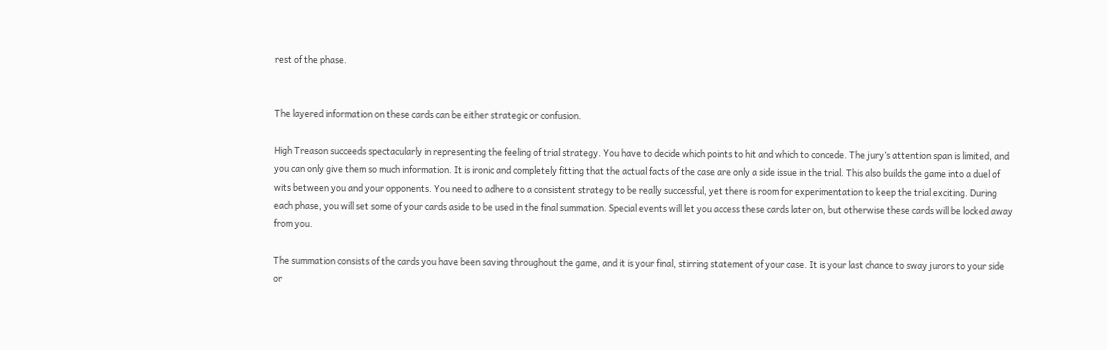rest of the phase.


The layered information on these cards can be either strategic or confusion.

High Treason succeeds spectacularly in representing the feeling of trial strategy. You have to decide which points to hit and which to concede. The jury’s attention span is limited, and you can only give them so much information. It is ironic and completely fitting that the actual facts of the case are only a side issue in the trial. This also builds the game into a duel of wits between you and your opponents. You need to adhere to a consistent strategy to be really successful, yet there is room for experimentation to keep the trial exciting. During each phase, you will set some of your cards aside to be used in the final summation. Special events will let you access these cards later on, but otherwise these cards will be locked away from you.

The summation consists of the cards you have been saving throughout the game, and it is your final, stirring statement of your case. It is your last chance to sway jurors to your side or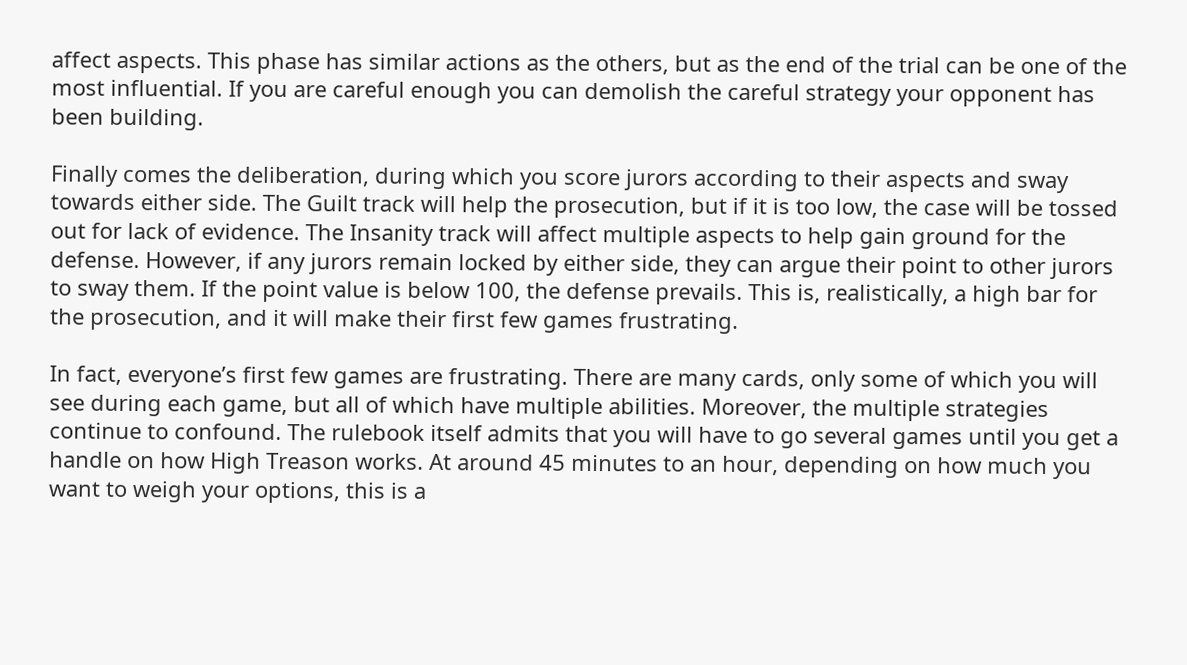affect aspects. This phase has similar actions as the others, but as the end of the trial can be one of the most influential. If you are careful enough you can demolish the careful strategy your opponent has been building.

Finally comes the deliberation, during which you score jurors according to their aspects and sway towards either side. The Guilt track will help the prosecution, but if it is too low, the case will be tossed out for lack of evidence. The Insanity track will affect multiple aspects to help gain ground for the defense. However, if any jurors remain locked by either side, they can argue their point to other jurors to sway them. If the point value is below 100, the defense prevails. This is, realistically, a high bar for the prosecution, and it will make their first few games frustrating.

In fact, everyone’s first few games are frustrating. There are many cards, only some of which you will see during each game, but all of which have multiple abilities. Moreover, the multiple strategies continue to confound. The rulebook itself admits that you will have to go several games until you get a handle on how High Treason works. At around 45 minutes to an hour, depending on how much you want to weigh your options, this is a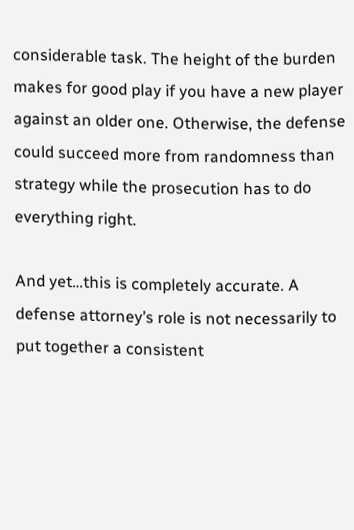considerable task. The height of the burden makes for good play if you have a new player against an older one. Otherwise, the defense could succeed more from randomness than strategy while the prosecution has to do everything right.

And yet…this is completely accurate. A defense attorney’s role is not necessarily to put together a consistent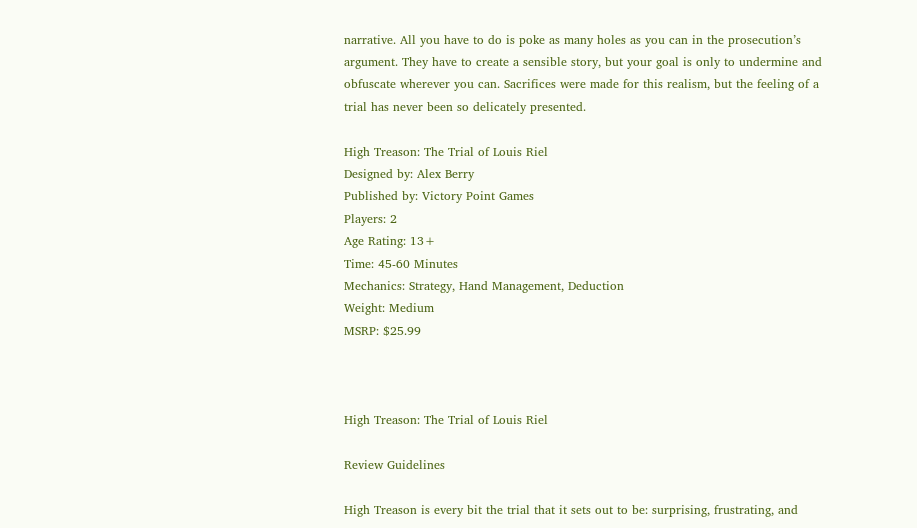narrative. All you have to do is poke as many holes as you can in the prosecution’s argument. They have to create a sensible story, but your goal is only to undermine and obfuscate wherever you can. Sacrifices were made for this realism, but the feeling of a trial has never been so delicately presented.

High Treason: The Trial of Louis Riel
Designed by: Alex Berry
Published by: Victory Point Games
Players: 2
Age Rating: 13+
Time: 45-60 Minutes
Mechanics: Strategy, Hand Management, Deduction
Weight: Medium
MSRP: $25.99



High Treason: The Trial of Louis Riel

Review Guidelines

High Treason is every bit the trial that it sets out to be: surprising, frustrating, and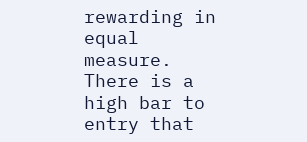rewarding in equal measure. There is a high bar to entry that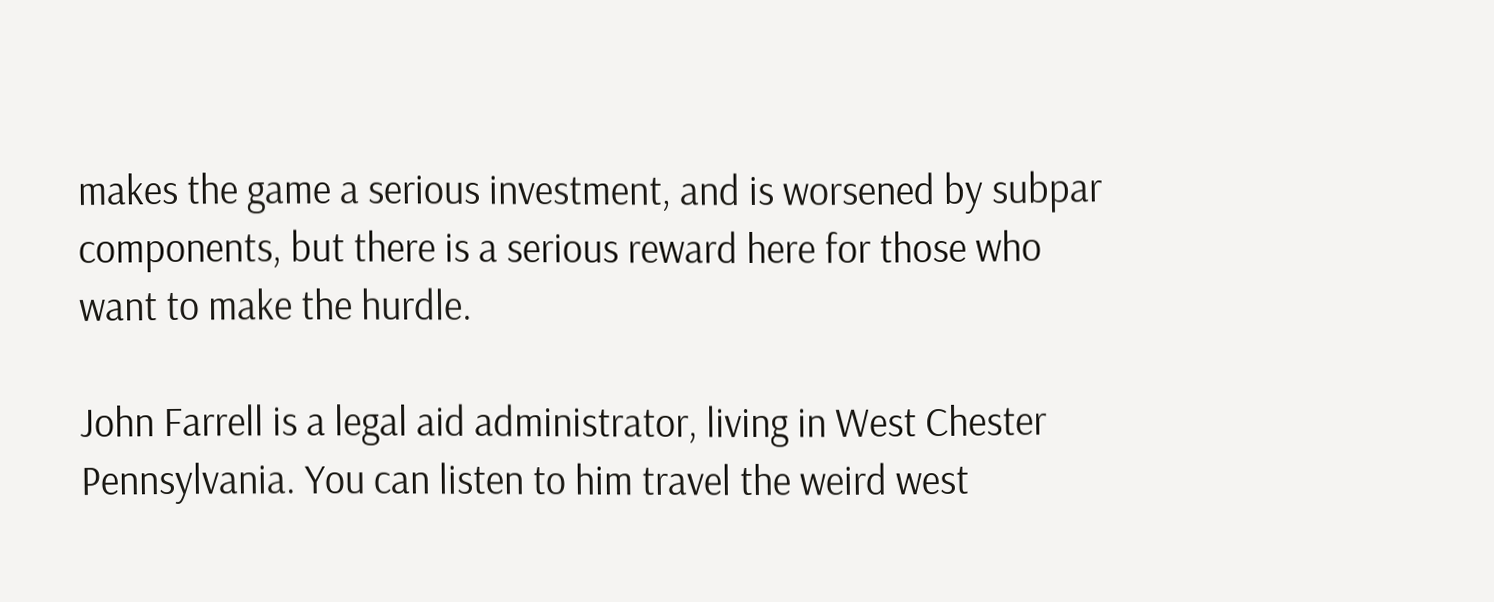makes the game a serious investment, and is worsened by subpar components, but there is a serious reward here for those who want to make the hurdle.

John Farrell is a legal aid administrator, living in West Chester Pennsylvania. You can listen to him travel the weird west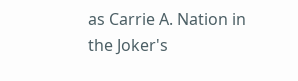as Carrie A. Nation in the Joker's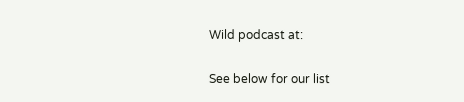Wild podcast at:

See below for our list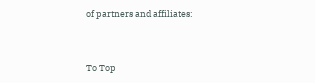of partners and affiliates:


To Top